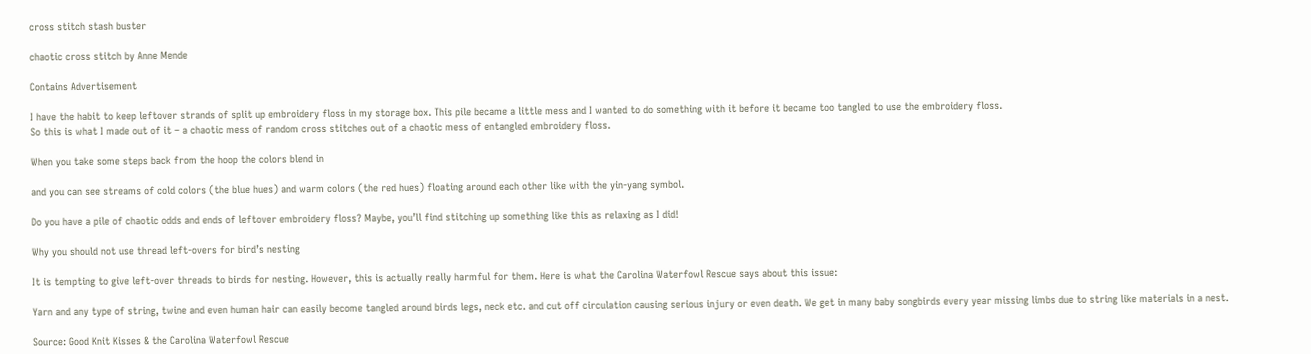cross stitch stash buster

chaotic cross stitch by Anne Mende

Contains Advertisement

I have the habit to keep leftover strands of split up embroidery floss in my storage box. This pile became a little mess and I wanted to do something with it before it became too tangled to use the embroidery floss.
So this is what I made out of it – a chaotic mess of random cross stitches out of a chaotic mess of entangled embroidery floss.

When you take some steps back from the hoop the colors blend in

and you can see streams of cold colors (the blue hues) and warm colors (the red hues) floating around each other like with the yin-yang symbol.

Do you have a pile of chaotic odds and ends of leftover embroidery floss? Maybe, you’ll find stitching up something like this as relaxing as I did!

Why you should not use thread left-overs for bird’s nesting

It is tempting to give left-over threads to birds for nesting. However, this is actually really harmful for them. Here is what the Carolina Waterfowl Rescue says about this issue:

Yarn and any type of string, twine and even human hair can easily become tangled around birds legs, neck etc. and cut off circulation causing serious injury or even death. We get in many baby songbirds every year missing limbs due to string like materials in a nest.

Source: Good Knit Kisses & the Carolina Waterfowl Rescue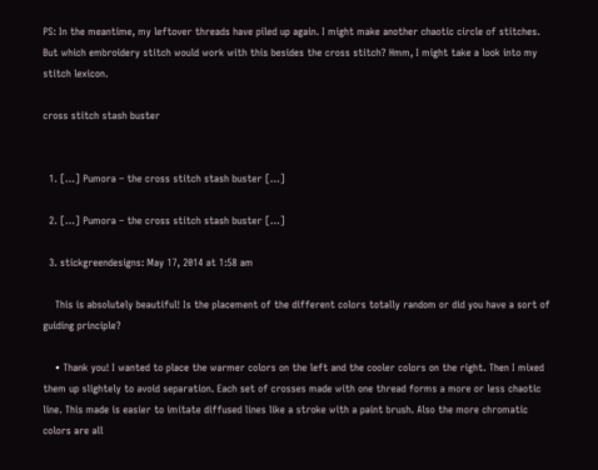PS: In the meantime, my leftover threads have piled up again. I might make another chaotic circle of stitches. But which embroidery stitch would work with this besides the cross stitch? Hmm, I might take a look into my stitch lexicon.

cross stitch stash buster


  1. […] Pumora – the cross stitch stash buster […]

  2. […] Pumora – the cross stitch stash buster […]

  3. stickgreendesigns: May 17, 2014 at 1:58 am

    This is absolutely beautiful! Is the placement of the different colors totally random or did you have a sort of guiding principle?

    • Thank you! I wanted to place the warmer colors on the left and the cooler colors on the right. Then I mixed them up slightely to avoid separation. Each set of crosses made with one thread forms a more or less chaotic line. This made is easier to imitate diffused lines like a stroke with a paint brush. Also the more chromatic colors are all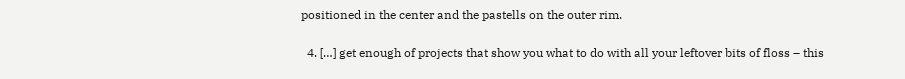positioned in the center and the pastells on the outer rim.

  4. […] get enough of projects that show you what to do with all your leftover bits of floss – this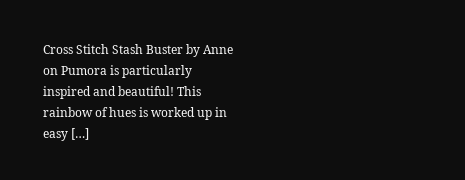Cross Stitch Stash Buster by Anne on Pumora is particularly inspired and beautiful! This rainbow of hues is worked up in easy […]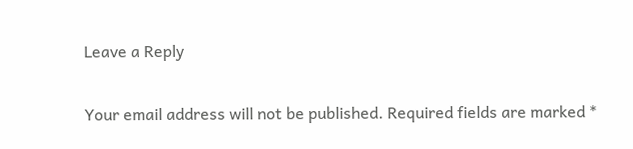Leave a Reply

Your email address will not be published. Required fields are marked *